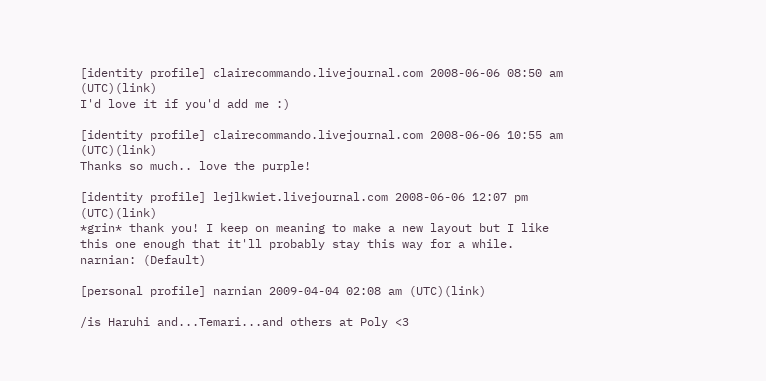[identity profile] clairecommando.livejournal.com 2008-06-06 08:50 am (UTC)(link)
I'd love it if you'd add me :)

[identity profile] clairecommando.livejournal.com 2008-06-06 10:55 am (UTC)(link)
Thanks so much.. love the purple!

[identity profile] lejlkwiet.livejournal.com 2008-06-06 12:07 pm (UTC)(link)
*grin* thank you! I keep on meaning to make a new layout but I like this one enough that it'll probably stay this way for a while.
narnian: (Default)

[personal profile] narnian 2009-04-04 02:08 am (UTC)(link)

/is Haruhi and...Temari...and others at Poly <3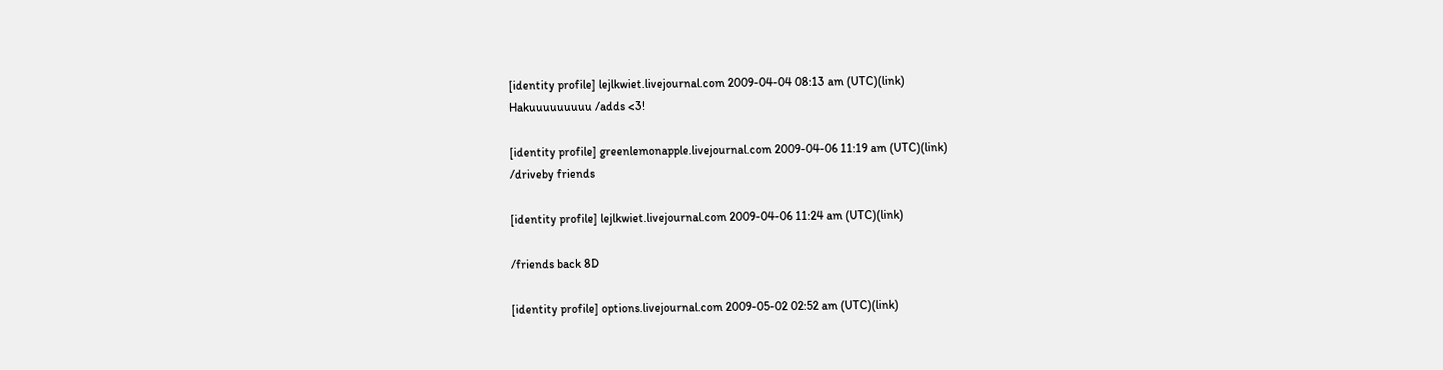[identity profile] lejlkwiet.livejournal.com 2009-04-04 08:13 am (UTC)(link)
Hakuuuuuuuuu /adds <3!

[identity profile] greenlemonapple.livejournal.com 2009-04-06 11:19 am (UTC)(link)
/driveby friends

[identity profile] lejlkwiet.livejournal.com 2009-04-06 11:24 am (UTC)(link)

/friends back 8D

[identity profile] options.livejournal.com 2009-05-02 02:52 am (UTC)(link)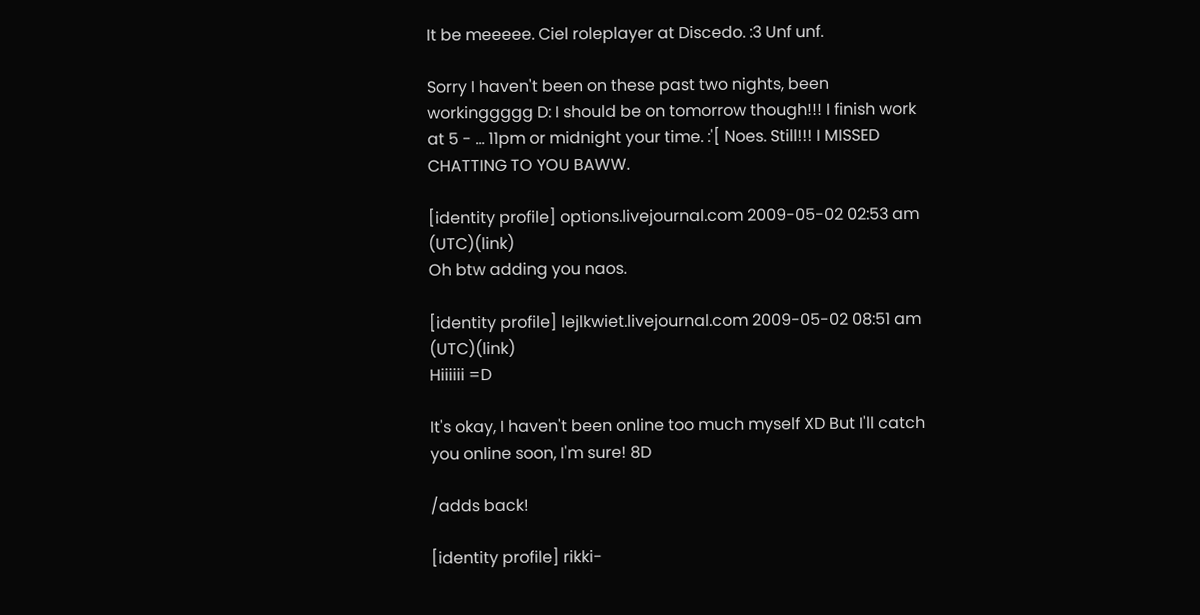It be meeeee. Ciel roleplayer at Discedo. :3 Unf unf.

Sorry I haven't been on these past two nights, been workinggggg D: I should be on tomorrow though!!! I finish work at 5 - ... 11pm or midnight your time. :'[ Noes. Still!!! I MISSED CHATTING TO YOU BAWW.

[identity profile] options.livejournal.com 2009-05-02 02:53 am (UTC)(link)
Oh btw adding you naos.

[identity profile] lejlkwiet.livejournal.com 2009-05-02 08:51 am (UTC)(link)
Hiiiiii =D

It's okay, I haven't been online too much myself XD But I'll catch you online soon, I'm sure! 8D

/adds back!

[identity profile] rikki-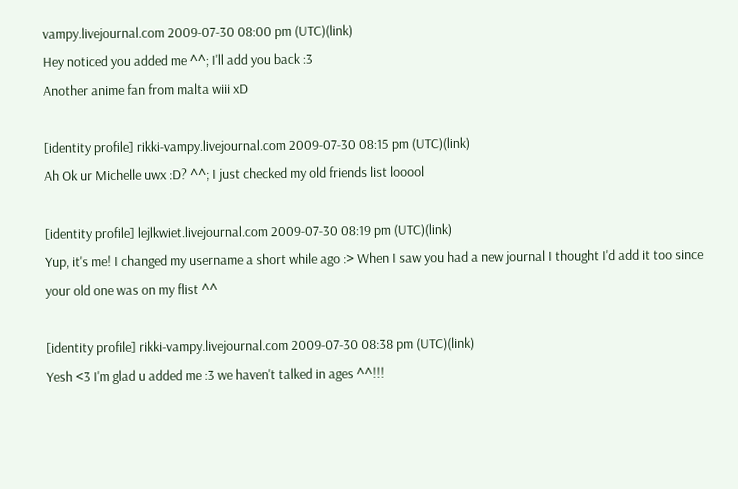vampy.livejournal.com 2009-07-30 08:00 pm (UTC)(link)
Hey noticed you added me ^^; I'll add you back :3
Another anime fan from malta wiii xD

[identity profile] rikki-vampy.livejournal.com 2009-07-30 08:15 pm (UTC)(link)
Ah Ok ur Michelle uwx :D? ^^; I just checked my old friends list looool

[identity profile] lejlkwiet.livejournal.com 2009-07-30 08:19 pm (UTC)(link)
Yup, it's me! I changed my username a short while ago :> When I saw you had a new journal I thought I'd add it too since your old one was on my flist ^^

[identity profile] rikki-vampy.livejournal.com 2009-07-30 08:38 pm (UTC)(link)
Yesh <3 I'm glad u added me :3 we haven't talked in ages ^^!!!